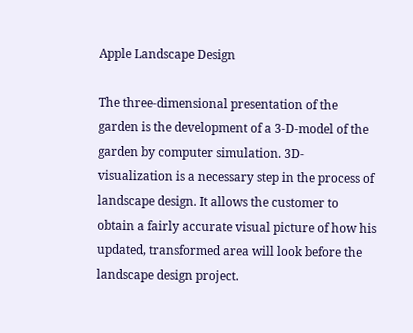Apple Landscape Design

The three-dimensional presentation of the garden is the development of a 3-D-model of the garden by computer simulation. 3D-visualization is a necessary step in the process of landscape design. It allows the customer to obtain a fairly accurate visual picture of how his updated, transformed area will look before the landscape design project.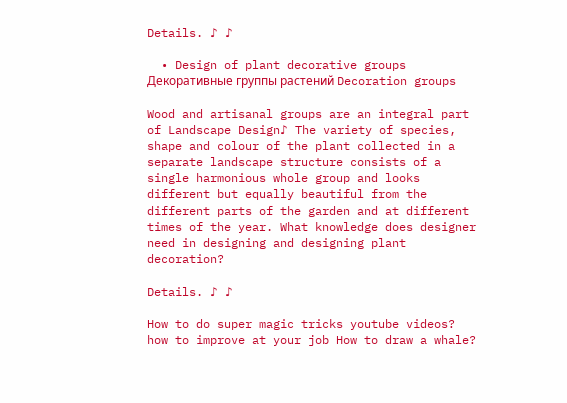Details. ♪ ♪

  • Design of plant decorative groups Декоративные группы растений Decoration groups

Wood and artisanal groups are an integral part of Landscape Design♪ The variety of species, shape and colour of the plant collected in a separate landscape structure consists of a single harmonious whole group and looks different but equally beautiful from the different parts of the garden and at different times of the year. What knowledge does designer need in designing and designing plant decoration?

Details. ♪ ♪

How to do super magic tricks youtube videos? how to improve at your job How to draw a whale?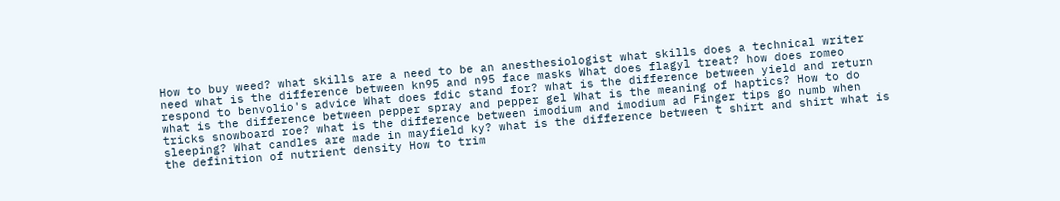How to buy weed? what skills are a need to be an anesthesiologist what skills does a technical writer need what is the difference between kn95 and n95 face masks What does flagyl treat? how does romeo respond to benvolio's advice What does fdic stand for? what is the difference between yield and return what is the difference between pepper spray and pepper gel What is the meaning of haptics? How to do tricks snowboard roe? what is the difference between imodium and imodium ad Finger tips go numb when sleeping? What candles are made in mayfield ky? what is the difference between t shirt and shirt what is the definition of nutrient density How to trim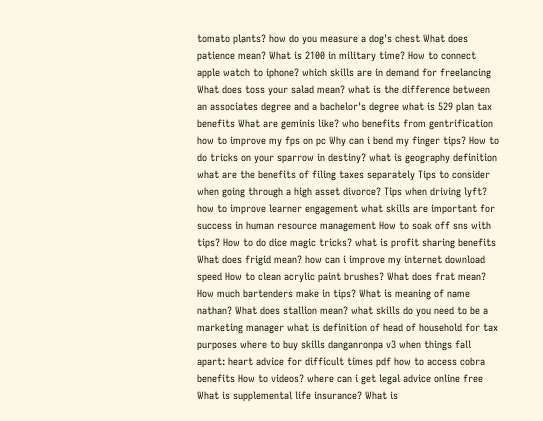tomato plants? how do you measure a dog's chest What does patience mean? What is 2100 in military time? How to connect apple watch to iphone? which skills are in demand for freelancing What does toss your salad mean? what is the difference between an associates degree and a bachelor's degree what is 529 plan tax benefits What are geminis like? who benefits from gentrification how to improve my fps on pc Why can i bend my finger tips? How to do tricks on your sparrow in destiny? what is geography definition what are the benefits of filing taxes separately Tips to consider when going through a high asset divorce? Tips when driving lyft? how to improve learner engagement what skills are important for success in human resource management How to soak off sns with tips? How to do dice magic tricks? what is profit sharing benefits What does frigid mean? how can i improve my internet download speed How to clean acrylic paint brushes? What does frat mean? How much bartenders make in tips? What is meaning of name nathan? What does stallion mean? what skills do you need to be a marketing manager what is definition of head of household for tax purposes where to buy skills danganronpa v3 when things fall apart: heart advice for difficult times pdf how to access cobra benefits How to videos? where can i get legal advice online free What is supplemental life insurance? What is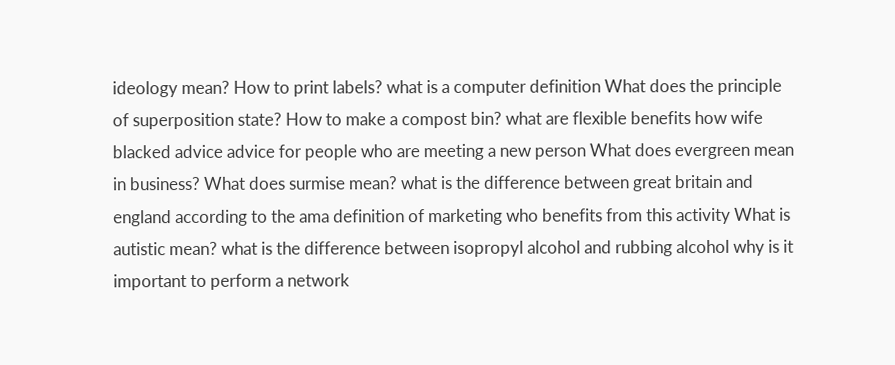ideology mean? How to print labels? what is a computer definition What does the principle of superposition state? How to make a compost bin? what are flexible benefits how wife blacked advice advice for people who are meeting a new person What does evergreen mean in business? What does surmise mean? what is the difference between great britain and england according to the ama definition of marketing who benefits from this activity What is autistic mean? what is the difference between isopropyl alcohol and rubbing alcohol why is it important to perform a network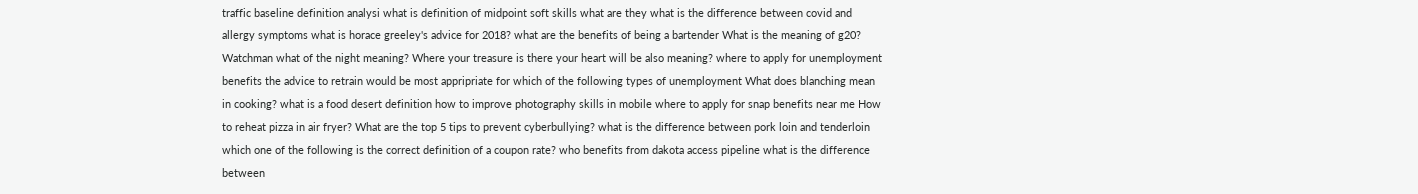traffic baseline definition analysi what is definition of midpoint soft skills what are they what is the difference between covid and allergy symptoms what is horace greeley's advice for 2018? what are the benefits of being a bartender What is the meaning of g20? Watchman what of the night meaning? Where your treasure is there your heart will be also meaning? where to apply for unemployment benefits the advice to retrain would be most appripriate for which of the following types of unemployment What does blanching mean in cooking? what is a food desert definition how to improve photography skills in mobile where to apply for snap benefits near me How to reheat pizza in air fryer? What are the top 5 tips to prevent cyberbullying? what is the difference between pork loin and tenderloin which one of the following is the correct definition of a coupon rate? who benefits from dakota access pipeline what is the difference between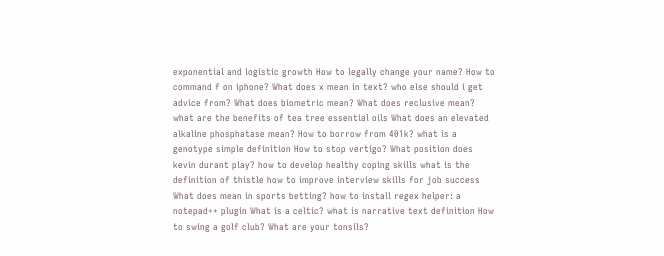exponential and logistic growth How to legally change your name? How to command f on iphone? What does x mean in text? who else should i get advice from? What does biometric mean? What does reclusive mean? what are the benefits of tea tree essential oils What does an elevated alkaline phosphatase mean? How to borrow from 401k? what is a genotype simple definition How to stop vertigo? What position does kevin durant play? how to develop healthy coping skills what is the definition of thistle how to improve interview skills for job success What does mean in sports betting? how to install regex helper: a notepad++ plugin What is a celtic? what is narrative text definition How to swing a golf club? What are your tonsils?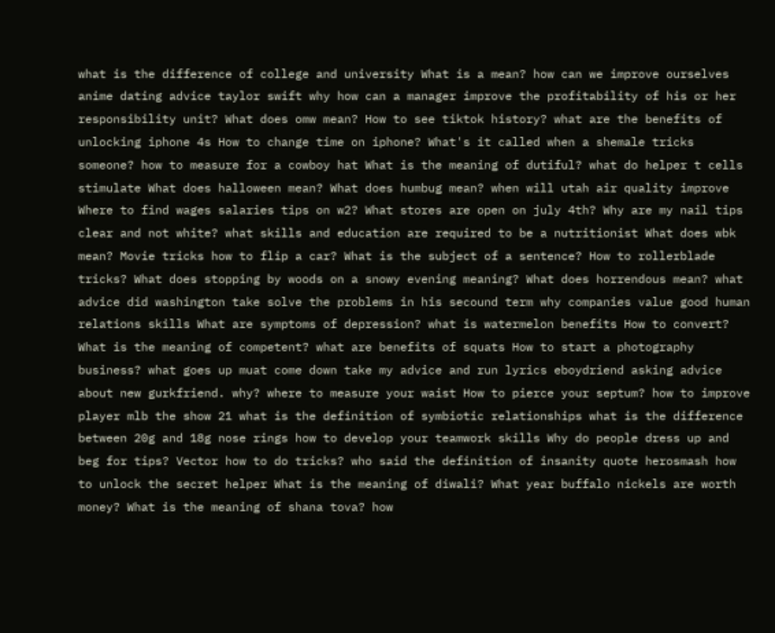what is the difference of college and university What is a mean? how can we improve ourselves anime dating advice taylor swift why how can a manager improve the profitability of his or her responsibility unit? What does omw mean? How to see tiktok history? what are the benefits of unlocking iphone 4s How to change time on iphone? What's it called when a shemale tricks someone? how to measure for a cowboy hat What is the meaning of dutiful? what do helper t cells stimulate What does halloween mean? What does humbug mean? when will utah air quality improve Where to find wages salaries tips on w2? What stores are open on july 4th? Why are my nail tips clear and not white? what skills and education are required to be a nutritionist What does wbk mean? Movie tricks how to flip a car? What is the subject of a sentence? How to rollerblade tricks? What does stopping by woods on a snowy evening meaning? What does horrendous mean? what advice did washington take solve the problems in his secound term why companies value good human relations skills What are symptoms of depression? what is watermelon benefits How to convert? What is the meaning of competent? what are benefits of squats How to start a photography business? what goes up muat come down take my advice and run lyrics eboydriend asking advice about new gurkfriend. why? where to measure your waist How to pierce your septum? how to improve player mlb the show 21 what is the definition of symbiotic relationships what is the difference between 20g and 18g nose rings how to develop your teamwork skills Why do people dress up and beg for tips? Vector how to do tricks? who said the definition of insanity quote herosmash how to unlock the secret helper What is the meaning of diwali? What year buffalo nickels are worth money? What is the meaning of shana tova? how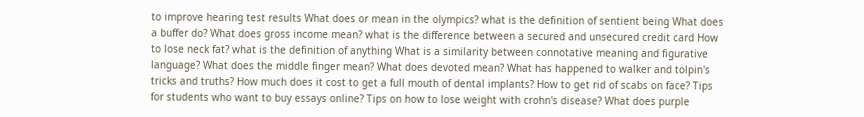to improve hearing test results What does or mean in the olympics? what is the definition of sentient being What does a buffer do? What does gross income mean? what is the difference between a secured and unsecured credit card How to lose neck fat? what is the definition of anything What is a similarity between connotative meaning and figurative language? What does the middle finger mean? What does devoted mean? What has happened to walker and tolpin's tricks and truths? How much does it cost to get a full mouth of dental implants? How to get rid of scabs on face? Tips for students who want to buy essays online? Tips on how to lose weight with crohn's disease? What does purple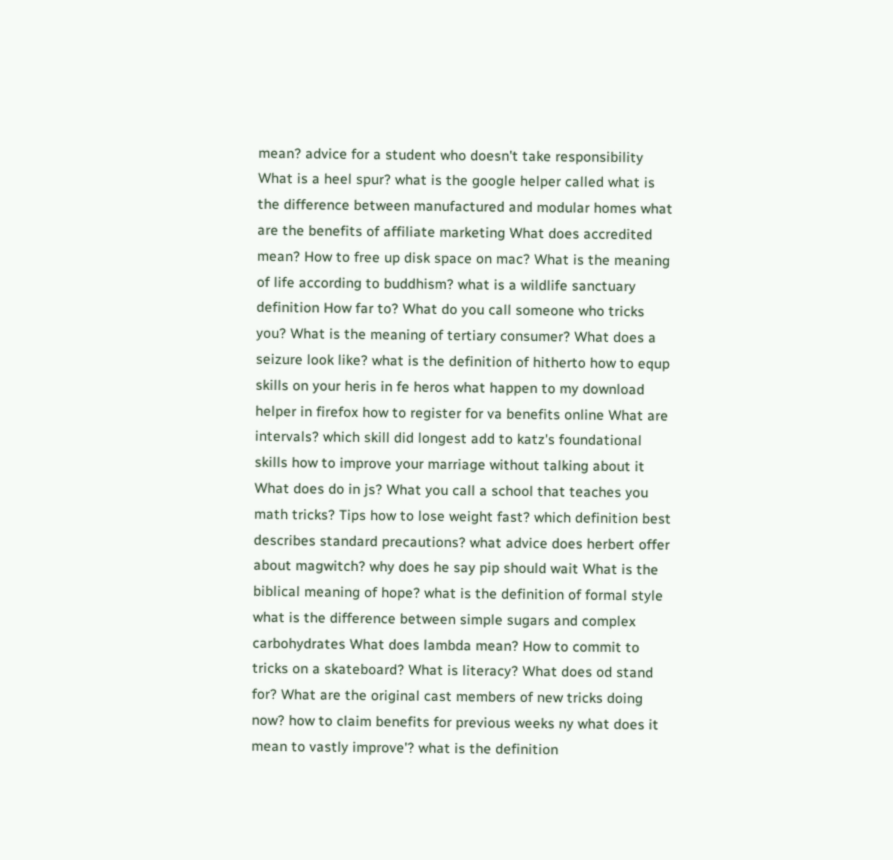mean? advice for a student who doesn't take responsibility What is a heel spur? what is the google helper called what is the difference between manufactured and modular homes what are the benefits of affiliate marketing What does accredited mean? How to free up disk space on mac? What is the meaning of life according to buddhism? what is a wildlife sanctuary definition How far to? What do you call someone who tricks you? What is the meaning of tertiary consumer? What does a seizure look like? what is the definition of hitherto how to equp skills on your heris in fe heros what happen to my download helper in firefox how to register for va benefits online What are intervals? which skill did longest add to katz's foundational skills how to improve your marriage without talking about it What does do in js? What you call a school that teaches you math tricks? Tips how to lose weight fast? which definition best describes standard precautions? what advice does herbert offer about magwitch? why does he say pip should wait What is the biblical meaning of hope? what is the definition of formal style what is the difference between simple sugars and complex carbohydrates What does lambda mean? How to commit to tricks on a skateboard? What is literacy? What does od stand for? What are the original cast members of new tricks doing now? how to claim benefits for previous weeks ny what does it mean to vastly improve'? what is the definition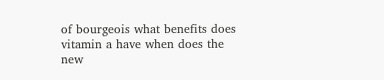of bourgeois what benefits does vitamin a have when does the new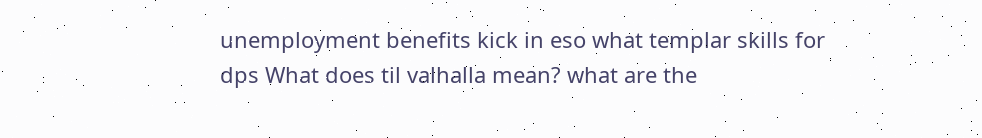unemployment benefits kick in eso what templar skills for dps What does til valhalla mean? what are the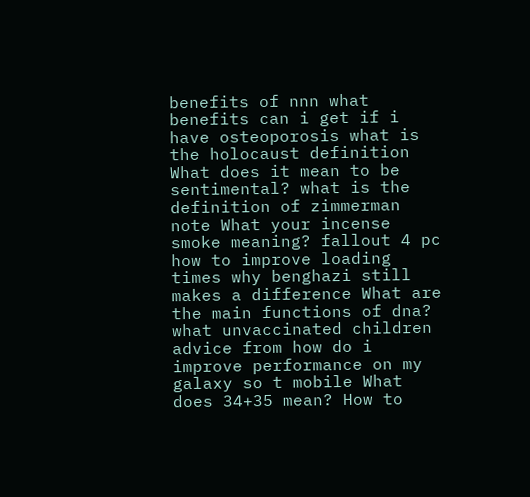benefits of nnn what benefits can i get if i have osteoporosis what is the holocaust definition What does it mean to be sentimental? what is the definition of zimmerman note What your incense smoke meaning? fallout 4 pc how to improve loading times why benghazi still makes a difference What are the main functions of dna? what unvaccinated children advice from how do i improve performance on my galaxy so t mobile What does 34+35 mean? How to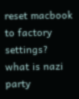reset macbook to factory settings? what is nazi party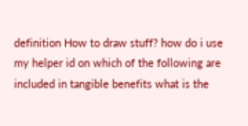definition How to draw stuff? how do i use my helper id on which of the following are included in tangible benefits what is the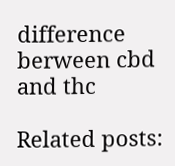difference berween cbd and thc

Related posts: